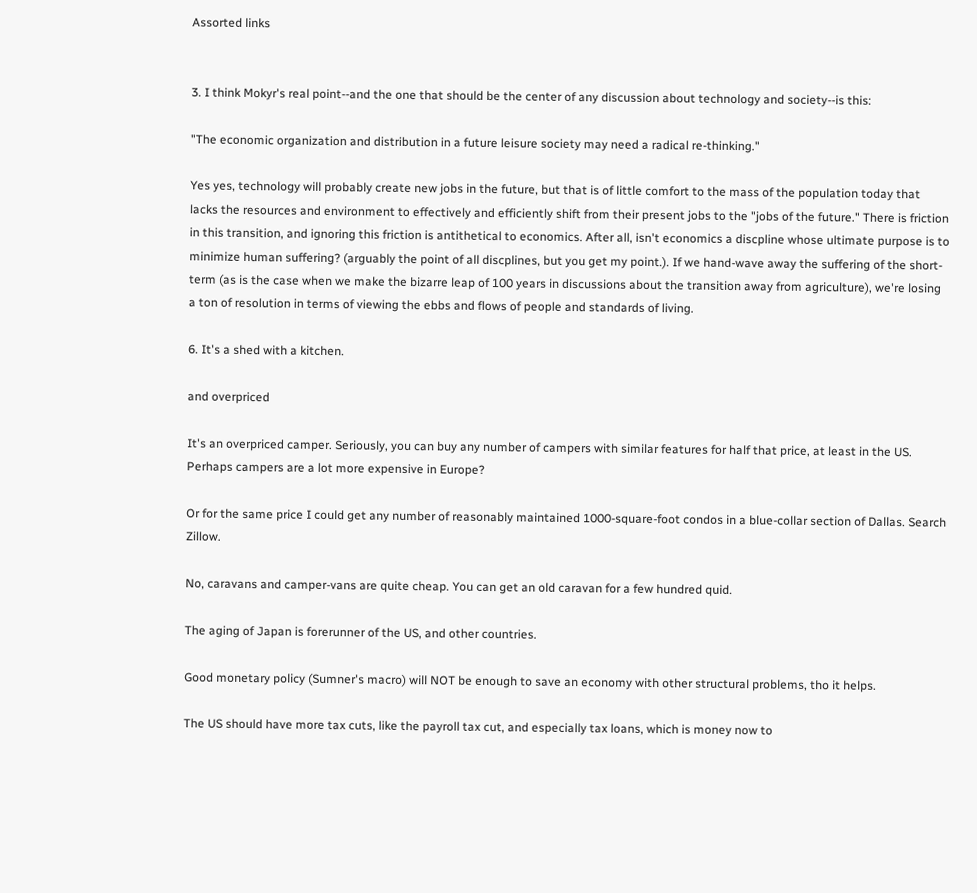Assorted links


3. I think Mokyr's real point--and the one that should be the center of any discussion about technology and society--is this:

"The economic organization and distribution in a future leisure society may need a radical re-thinking."

Yes yes, technology will probably create new jobs in the future, but that is of little comfort to the mass of the population today that lacks the resources and environment to effectively and efficiently shift from their present jobs to the "jobs of the future." There is friction in this transition, and ignoring this friction is antithetical to economics. After all, isn't economics a discpline whose ultimate purpose is to minimize human suffering? (arguably the point of all discplines, but you get my point.). If we hand-wave away the suffering of the short-term (as is the case when we make the bizarre leap of 100 years in discussions about the transition away from agriculture), we're losing a ton of resolution in terms of viewing the ebbs and flows of people and standards of living.

6. It's a shed with a kitchen.

and overpriced

It's an overpriced camper. Seriously, you can buy any number of campers with similar features for half that price, at least in the US. Perhaps campers are a lot more expensive in Europe?

Or for the same price I could get any number of reasonably maintained 1000-square-foot condos in a blue-collar section of Dallas. Search Zillow.

No, caravans and camper-vans are quite cheap. You can get an old caravan for a few hundred quid.

The aging of Japan is forerunner of the US, and other countries.

Good monetary policy (Sumner's macro) will NOT be enough to save an economy with other structural problems, tho it helps.

The US should have more tax cuts, like the payroll tax cut, and especially tax loans, which is money now to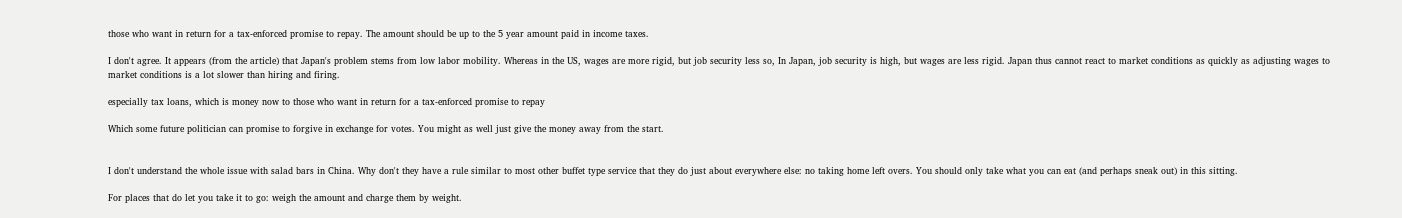those who want in return for a tax-enforced promise to repay. The amount should be up to the 5 year amount paid in income taxes.

I don't agree. It appears (from the article) that Japan's problem stems from low labor mobility. Whereas in the US, wages are more rigid, but job security less so, In Japan, job security is high, but wages are less rigid. Japan thus cannot react to market conditions as quickly as adjusting wages to market conditions is a lot slower than hiring and firing.

especially tax loans, which is money now to those who want in return for a tax-enforced promise to repay

Which some future politician can promise to forgive in exchange for votes. You might as well just give the money away from the start.


I don't understand the whole issue with salad bars in China. Why don't they have a rule similar to most other buffet type service that they do just about everywhere else: no taking home left overs. You should only take what you can eat (and perhaps sneak out) in this sitting.

For places that do let you take it to go: weigh the amount and charge them by weight.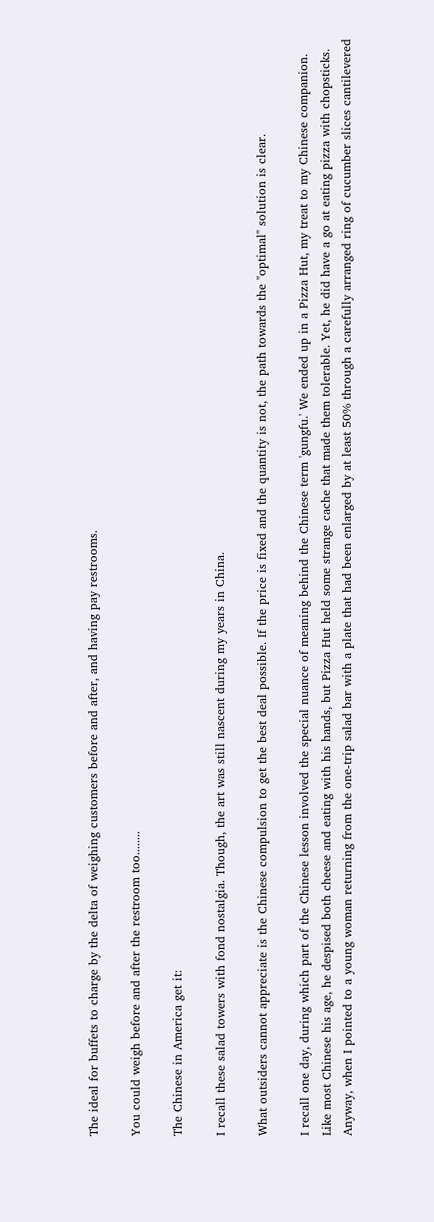The ideal for buffets to charge by the delta of weighing customers before and after, and having pay restrooms.

You could weigh before and after the restroom too........

The Chinese in America get it:

I recall these salad towers with fond nostalgia. Though, the art was still nascent during my years in China.

What outsiders cannot appreciate is the Chinese compulsion to get the best deal possible. If the price is fixed and the quantity is not, the path towards the "optimal" solution is clear.

I recall one day, during which part of the Chinese lesson involved the special nuance of meaning behind the Chinese term 'gungfu.' We ended up in a Pizza Hut, my treat to my Chinese companion. Like most Chinese his age, he despised both cheese and eating with his hands, but Pizza Hut held some strange cache that made them tolerable. Yet, he did have a go at eating pizza with chopsticks. Anyway, when I pointed to a young woman returning from the one-trip salad bar with a plate that had been enlarged by at least 50% through a carefully arranged ring of cucumber slices cantilevered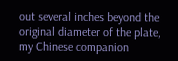out several inches beyond the original diameter of the plate, my Chinese companion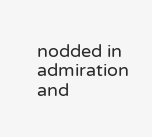nodded in admiration and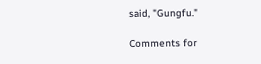said, "Gungfu."

Comments for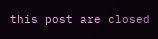this post are closed